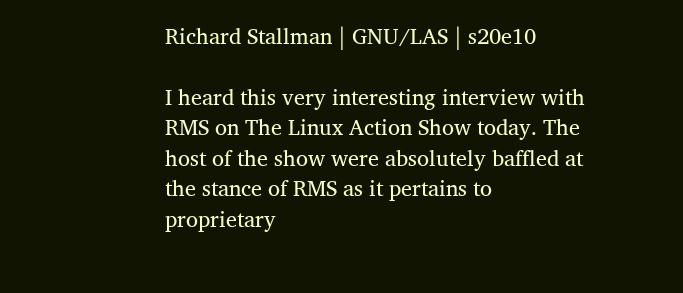Richard Stallman | GNU/LAS | s20e10

I heard this very interesting interview with RMS on The Linux Action Show today. The host of the show were absolutely baffled at the stance of RMS as it pertains to proprietary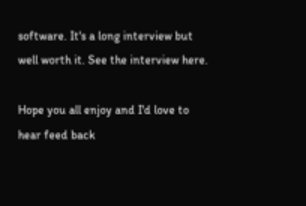software. It's a long interview but well worth it. See the interview here.

Hope you all enjoy and I'd love to hear feed back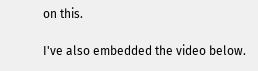on this.

I've also embedded the video below.